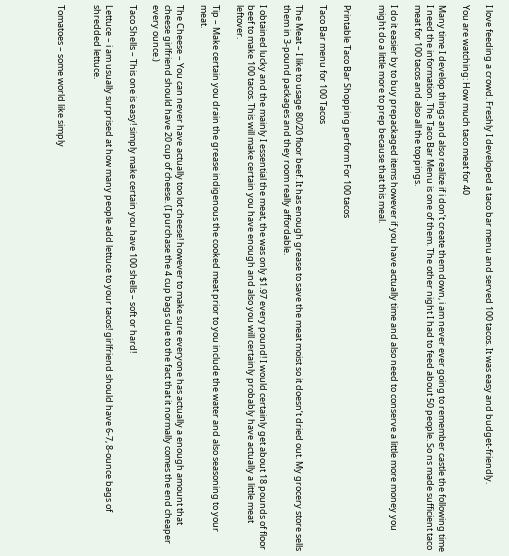I love feeding a crowd. Freshly I developed a taco bar menu and served 100 tacos. It was easy and budget-friendly.

You are watching: How much taco meat for 40

Many time I develop things and also realize if i don’t create them down, i am never ever going to remember castle the following time I need the information. The Taco Bar Menu is one of them. The other night I had to feed about 50 people. So ns made sufficient taco meat for 100 tacos and also all the toppings.

I do it easier by to buy prepackaged items however if you have actually time and also need to conserve a little more money you might do a little more to prep because that this meal.


Printable Taco Bar Shopping perform For 100 tacos

Taco Bar menu for 100 Tacos

The Meat – I like to usage 80/20 floor beef. It has enough grease to save the meat moist so it doesn’t dried out. My grocery store sells them in 3-pound packages and they room really affordable.

I obtained lucky and the mainly I essential the meat, the was only $1.97 every pound! I would certainly get about 18 pounds of floor beef to make 100 tacos. This will make certain you have enough and also you will certainly probably have actually a little meat leftover.

Tip – Make certain you drain the grease indigenous the cooked meat prior to you include the water and also seasoning to your meat.

The Cheese – You can never have actually too lot cheese! however to make sure everyone has actually a enough amount that cheese girlfriend should have 20 cup of cheese. (I purchase the 4 cup bags due to the fact that it normally comes the end cheaper every ounce.)

Taco Shells – This one is easy! simply make certain you have 100 shells – soft or hard!

Lettuce – i am usually surprised at how many people add lettuce to your tacos! girlfriend should have 6-7, 8-ounce bags of shredded lettuce.


Tomatoes – some world like simply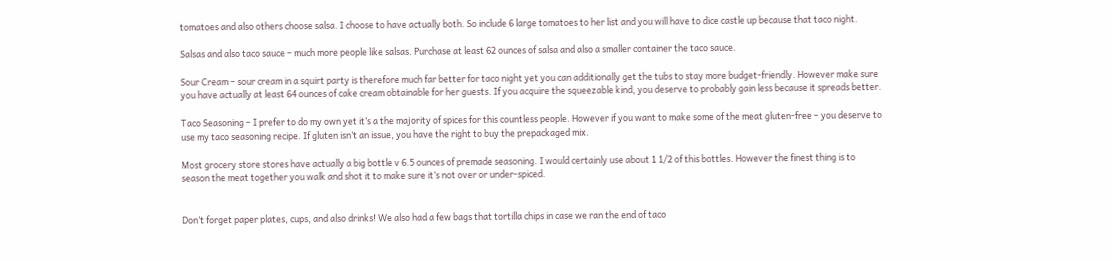tomatoes and also others choose salsa. I choose to have actually both. So include 6 large tomatoes to her list and you will have to dice castle up because that taco night.

Salsas and also taco sauce – much more people like salsas. Purchase at least 62 ounces of salsa and also a smaller container the taco sauce.

Sour Cream – sour cream in a squirt party is therefore much far better for taco night yet you can additionally get the tubs to stay more budget-friendly. However make sure you have actually at least 64 ounces of cake cream obtainable for her guests. If you acquire the squeezable kind, you deserve to probably gain less because it spreads better.

Taco Seasoning – I prefer to do my own yet it’s a the majority of spices for this countless people. However if you want to make some of the meat gluten-free – you deserve to use my taco seasoning recipe. If gluten isn’t an issue, you have the right to buy the prepackaged mix.

Most grocery store stores have actually a big bottle v 6.5 ounces of premade seasoning. I would certainly use about 1 1/2 of this bottles. However the finest thing is to season the meat together you walk and shot it to make sure it’s not over or under-spiced.


Don’t forget paper plates, cups, and also drinks! We also had a few bags that tortilla chips in case we ran the end of taco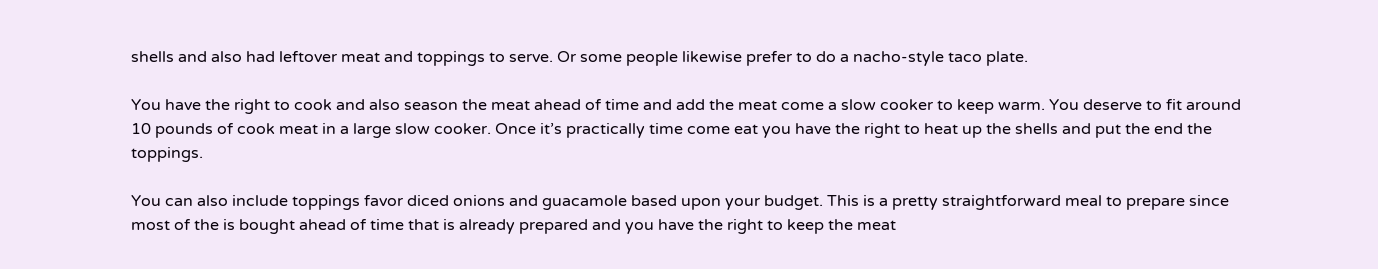shells and also had leftover meat and toppings to serve. Or some people likewise prefer to do a nacho-style taco plate.

You have the right to cook and also season the meat ahead of time and add the meat come a slow cooker to keep warm. You deserve to fit around 10 pounds of cook meat in a large slow cooker. Once it’s practically time come eat you have the right to heat up the shells and put the end the toppings.

You can also include toppings favor diced onions and guacamole based upon your budget. This is a pretty straightforward meal to prepare since most of the is bought ahead of time that is already prepared and you have the right to keep the meat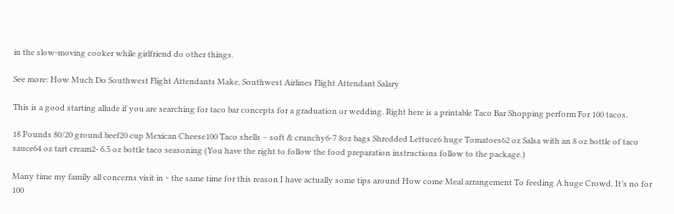in the slow-moving cooker while girlfriend do other things.

See more: How Much Do Southwest Flight Attendants Make, Southwest Airlines Flight Attendant Salary

This is a good starting allude if you are searching for taco bar concepts for a graduation or wedding. Right here is a printable Taco Bar Shopping perform For 100 tacos.

18 Pounds 80/20 ground beef20 cup Mexican Cheese100 Taco shells – soft & crunchy6-7 8oz bags Shredded Lettuce6 huge Tomatoes62 oz Salsa with an 8 oz bottle of taco sauce64 oz tart cream2- 6.5 oz bottle taco seasoning (You have the right to follow the food preparation instructions follow to the package.)

Many time my family all concerns visit in ~ the same time for this reason I have actually some tips around How come Meal arrangement To feeding A huge Crowd. It’s no for 100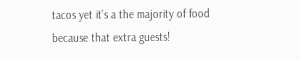tacos yet it’s a the majority of food because that extra guests!